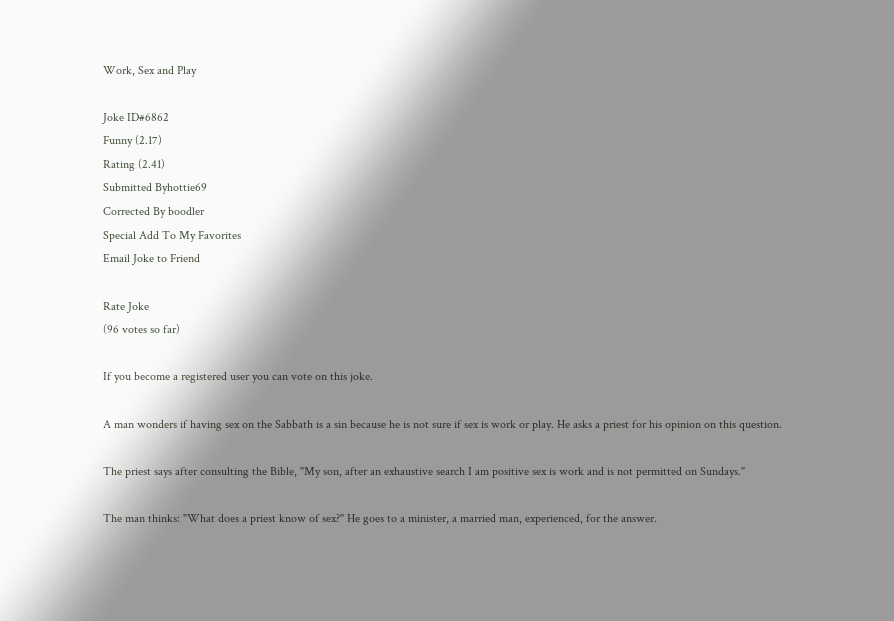Work, Sex and Play

Joke ID#6862
Funny (2.17)
Rating (2.41)
Submitted Byhottie69
Corrected By boodler
Special Add To My Favorites
Email Joke to Friend

Rate Joke
(96 votes so far)

If you become a registered user you can vote on this joke.

A man wonders if having sex on the Sabbath is a sin because he is not sure if sex is work or play. He asks a priest for his opinion on this question.

The priest says after consulting the Bible, "My son, after an exhaustive search I am positive sex is work and is not permitted on Sundays."

The man thinks: "What does a priest know of sex?" He goes to a minister, a married man, experienced, for the answer.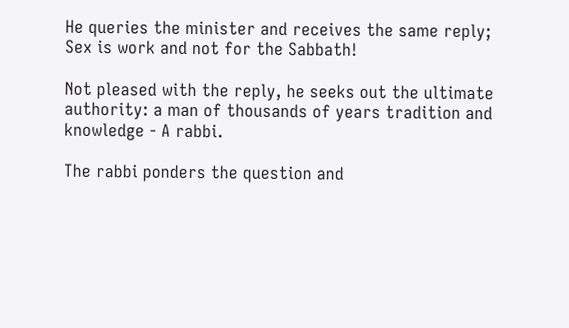He queries the minister and receives the same reply; Sex is work and not for the Sabbath!

Not pleased with the reply, he seeks out the ultimate authority: a man of thousands of years tradition and knowledge - A rabbi.

The rabbi ponders the question and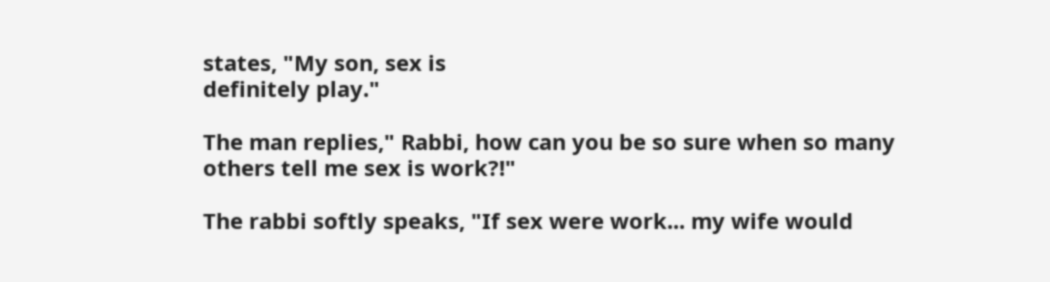states, "My son, sex is
definitely play."

The man replies," Rabbi, how can you be so sure when so many
others tell me sex is work?!"

The rabbi softly speaks, "If sex were work... my wife would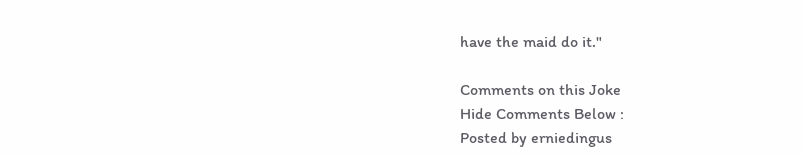have the maid do it."

Comments on this Joke
Hide Comments Below :
Posted by erniedingus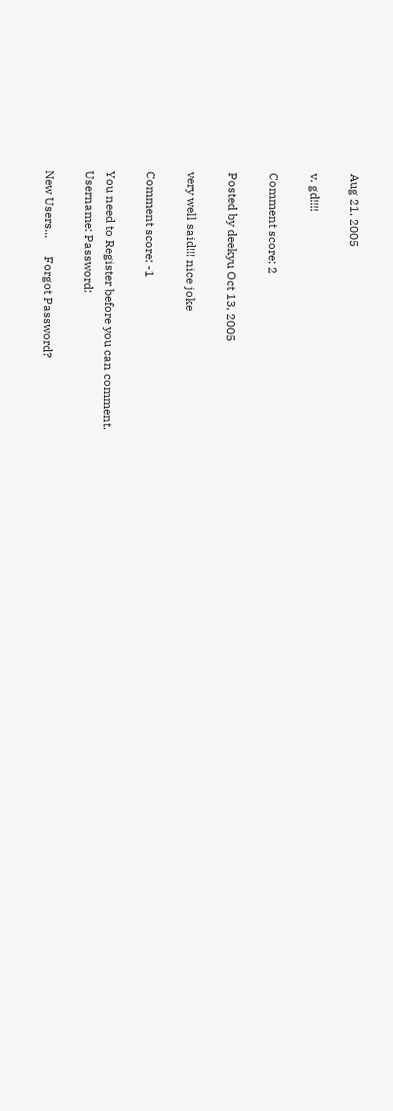Aug 21, 2005

v. gd!!!!

Comment score: 2

Posted by deekyu Oct 13, 2005

very well said!!! nice joke

Comment score: -1

You need to Register before you can comment.
Username: Password:

New Users...      Forgot Password?